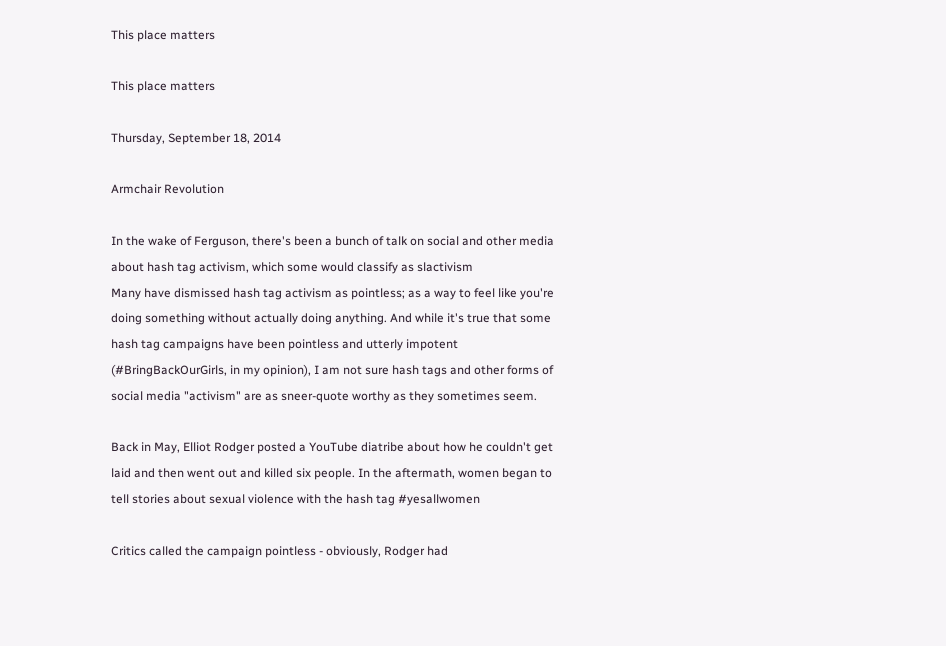This place matters

This place matters

Thursday, September 18, 2014

Armchair Revolution

In the wake of Ferguson, there's been a bunch of talk on social and other media about hash tag activism, which some would classify as slactivism
Many have dismissed hash tag activism as pointless; as a way to feel like you're doing something without actually doing anything. And while it's true that some hash tag campaigns have been pointless and utterly impotent (#BringBackOurGirls, in my opinion), I am not sure hash tags and other forms of social media "activism" are as sneer-quote worthy as they sometimes seem.

Back in May, Elliot Rodger posted a YouTube diatribe about how he couldn't get laid and then went out and killed six people. In the aftermath, women began to tell stories about sexual violence with the hash tag #yesallwomen

Critics called the campaign pointless - obviously, Rodger had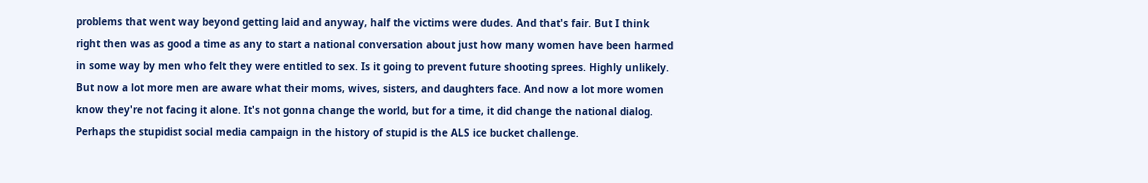problems that went way beyond getting laid and anyway, half the victims were dudes. And that's fair. But I think right then was as good a time as any to start a national conversation about just how many women have been harmed in some way by men who felt they were entitled to sex. Is it going to prevent future shooting sprees. Highly unlikely. But now a lot more men are aware what their moms, wives, sisters, and daughters face. And now a lot more women know they're not facing it alone. It's not gonna change the world, but for a time, it did change the national dialog.
Perhaps the stupidist social media campaign in the history of stupid is the ALS ice bucket challenge.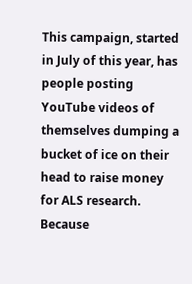This campaign, started in July of this year, has people posting YouTube videos of themselves dumping a bucket of ice on their head to raise money for ALS research. Because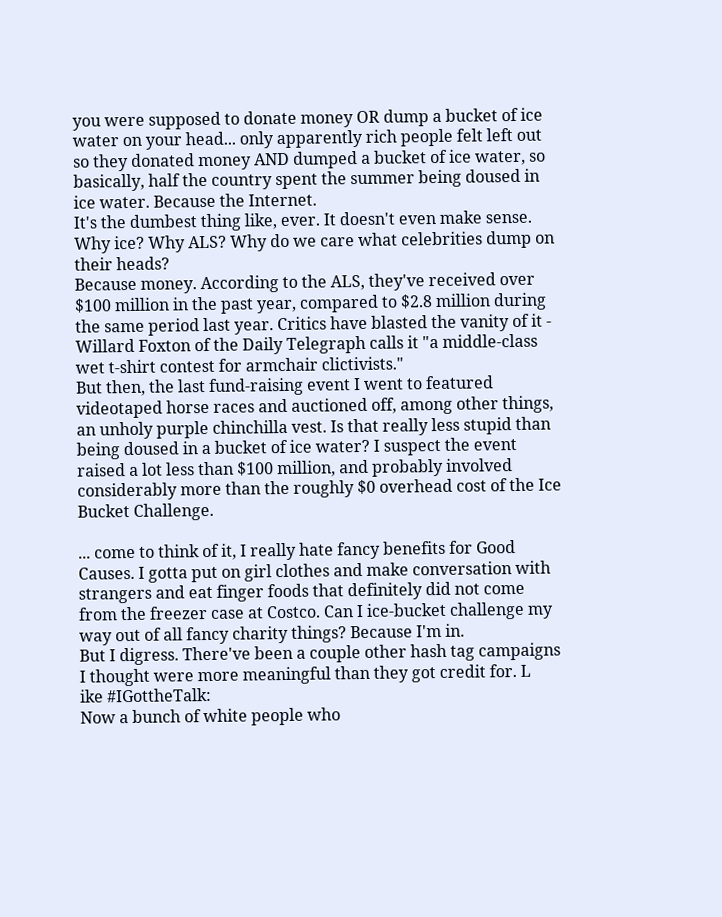you were supposed to donate money OR dump a bucket of ice water on your head... only apparently rich people felt left out so they donated money AND dumped a bucket of ice water, so basically, half the country spent the summer being doused in ice water. Because the Internet.
It's the dumbest thing like, ever. It doesn't even make sense. Why ice? Why ALS? Why do we care what celebrities dump on their heads?
Because money. According to the ALS, they've received over $100 million in the past year, compared to $2.8 million during the same period last year. Critics have blasted the vanity of it - Willard Foxton of the Daily Telegraph calls it "a middle-class wet t-shirt contest for armchair clictivists."
But then, the last fund-raising event I went to featured videotaped horse races and auctioned off, among other things, an unholy purple chinchilla vest. Is that really less stupid than being doused in a bucket of ice water? I suspect the event raised a lot less than $100 million, and probably involved considerably more than the roughly $0 overhead cost of the Ice Bucket Challenge.

... come to think of it, I really hate fancy benefits for Good Causes. I gotta put on girl clothes and make conversation with strangers and eat finger foods that definitely did not come from the freezer case at Costco. Can I ice-bucket challenge my way out of all fancy charity things? Because I'm in.
But I digress. There've been a couple other hash tag campaigns I thought were more meaningful than they got credit for. L
ike #IGottheTalk:
Now a bunch of white people who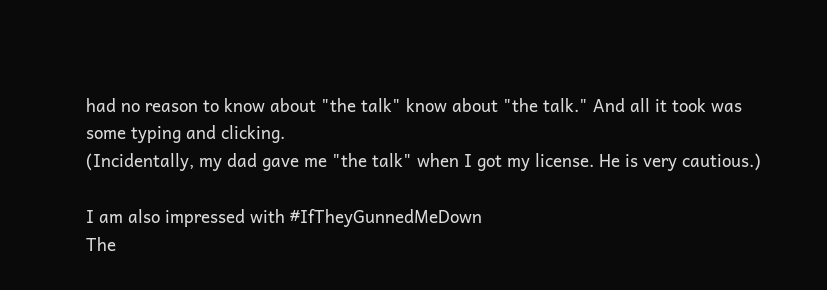had no reason to know about "the talk" know about "the talk." And all it took was some typing and clicking.
(Incidentally, my dad gave me "the talk" when I got my license. He is very cautious.)

I am also impressed with #IfTheyGunnedMeDown
The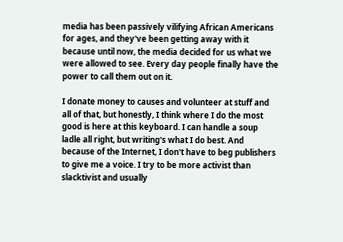media has been passively vilifying African Americans for ages, and they've been getting away with it because until now, the media decided for us what we were allowed to see. Every day people finally have the power to call them out on it.

I donate money to causes and volunteer at stuff and all of that, but honestly, I think where I do the most good is here at this keyboard. I can handle a soup ladle all right, but writing's what I do best. And because of the Internet, I don't have to beg publishers to give me a voice. I try to be more activist than slacktivist and usually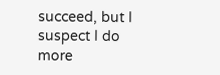succeed, but I suspect I do more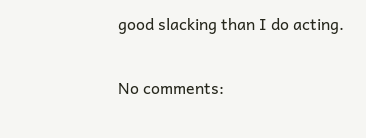good slacking than I do acting.

No comments: